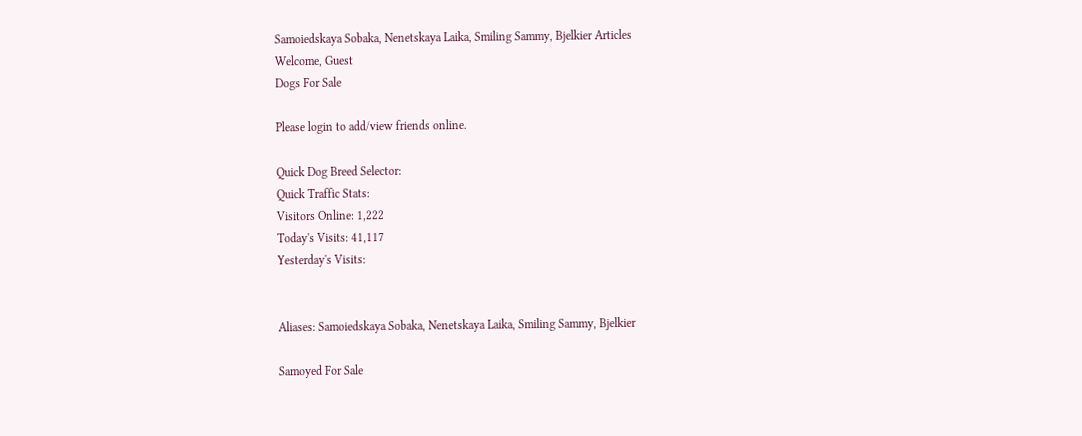Samoiedskaya Sobaka, Nenetskaya Laika, Smiling Sammy, Bjelkier Articles
Welcome, Guest
Dogs For Sale

Please login to add/view friends online.

Quick Dog Breed Selector:
Quick Traffic Stats:
Visitors Online: 1,222
Today's Visits: 41,117
Yesterday's Visits:


Aliases: Samoiedskaya Sobaka, Nenetskaya Laika, Smiling Sammy, Bjelkier

Samoyed For Sale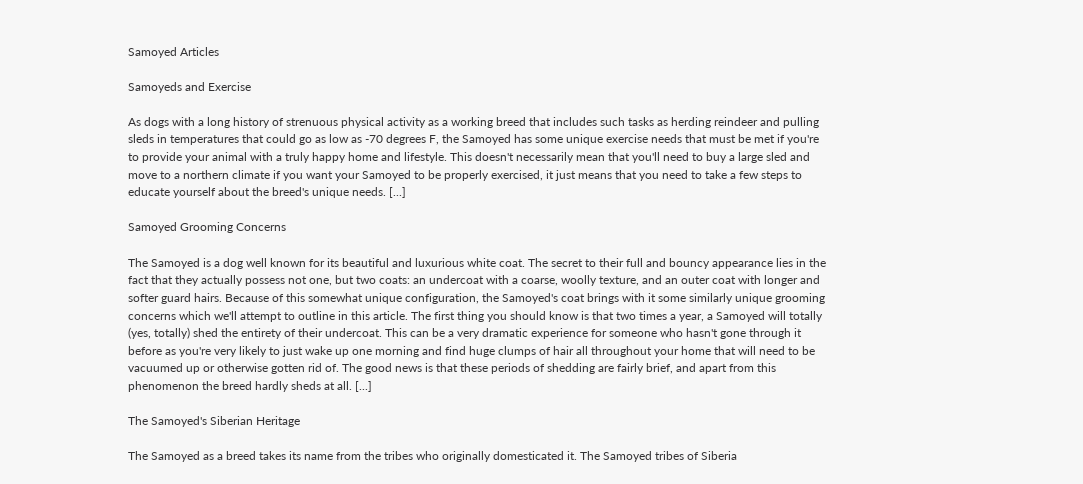Samoyed Articles

Samoyeds and Exercise

As dogs with a long history of strenuous physical activity as a working breed that includes such tasks as herding reindeer and pulling sleds in temperatures that could go as low as -70 degrees F, the Samoyed has some unique exercise needs that must be met if you're to provide your animal with a truly happy home and lifestyle. This doesn't necessarily mean that you'll need to buy a large sled and move to a northern climate if you want your Samoyed to be properly exercised, it just means that you need to take a few steps to educate yourself about the breed's unique needs. [...]

Samoyed Grooming Concerns

The Samoyed is a dog well known for its beautiful and luxurious white coat. The secret to their full and bouncy appearance lies in the fact that they actually possess not one, but two coats: an undercoat with a coarse, woolly texture, and an outer coat with longer and softer guard hairs. Because of this somewhat unique configuration, the Samoyed's coat brings with it some similarly unique grooming concerns which we'll attempt to outline in this article. The first thing you should know is that two times a year, a Samoyed will totally (yes, totally) shed the entirety of their undercoat. This can be a very dramatic experience for someone who hasn't gone through it before as you're very likely to just wake up one morning and find huge clumps of hair all throughout your home that will need to be vacuumed up or otherwise gotten rid of. The good news is that these periods of shedding are fairly brief, and apart from this phenomenon the breed hardly sheds at all. [...]

The Samoyed's Siberian Heritage

The Samoyed as a breed takes its name from the tribes who originally domesticated it. The Samoyed tribes of Siberia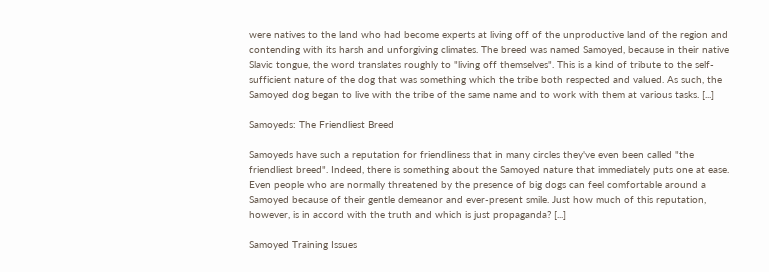were natives to the land who had become experts at living off of the unproductive land of the region and contending with its harsh and unforgiving climates. The breed was named Samoyed, because in their native Slavic tongue, the word translates roughly to "living off themselves". This is a kind of tribute to the self-sufficient nature of the dog that was something which the tribe both respected and valued. As such, the Samoyed dog began to live with the tribe of the same name and to work with them at various tasks. [...]

Samoyeds: The Friendliest Breed

Samoyeds have such a reputation for friendliness that in many circles they've even been called "the friendliest breed". Indeed, there is something about the Samoyed nature that immediately puts one at ease. Even people who are normally threatened by the presence of big dogs can feel comfortable around a Samoyed because of their gentle demeanor and ever-present smile. Just how much of this reputation, however, is in accord with the truth and which is just propaganda? [...]

Samoyed Training Issues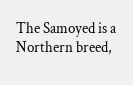The Samoyed is a Northern breed,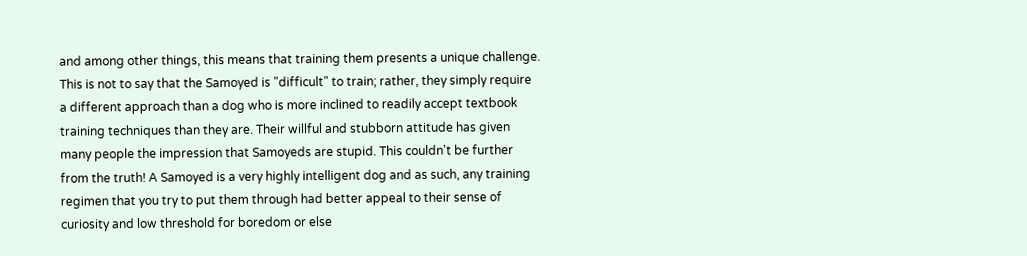and among other things, this means that training them presents a unique challenge. This is not to say that the Samoyed is "difficult" to train; rather, they simply require a different approach than a dog who is more inclined to readily accept textbook training techniques than they are. Their willful and stubborn attitude has given many people the impression that Samoyeds are stupid. This couldn't be further from the truth! A Samoyed is a very highly intelligent dog and as such, any training regimen that you try to put them through had better appeal to their sense of curiosity and low threshold for boredom or else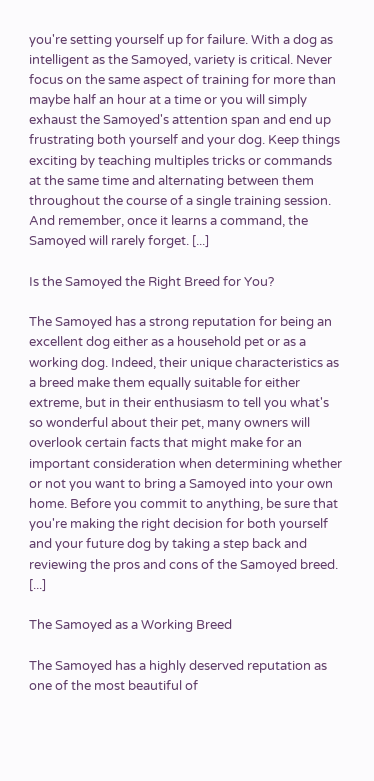you're setting yourself up for failure. With a dog as intelligent as the Samoyed, variety is critical. Never focus on the same aspect of training for more than maybe half an hour at a time or you will simply exhaust the Samoyed's attention span and end up frustrating both yourself and your dog. Keep things exciting by teaching multiples tricks or commands at the same time and alternating between them throughout the course of a single training session. And remember, once it learns a command, the Samoyed will rarely forget. [...]

Is the Samoyed the Right Breed for You?

The Samoyed has a strong reputation for being an excellent dog either as a household pet or as a working dog. Indeed, their unique characteristics as a breed make them equally suitable for either extreme, but in their enthusiasm to tell you what's so wonderful about their pet, many owners will overlook certain facts that might make for an important consideration when determining whether or not you want to bring a Samoyed into your own home. Before you commit to anything, be sure that you're making the right decision for both yourself and your future dog by taking a step back and reviewing the pros and cons of the Samoyed breed. [...]

The Samoyed as a Working Breed

The Samoyed has a highly deserved reputation as one of the most beautiful of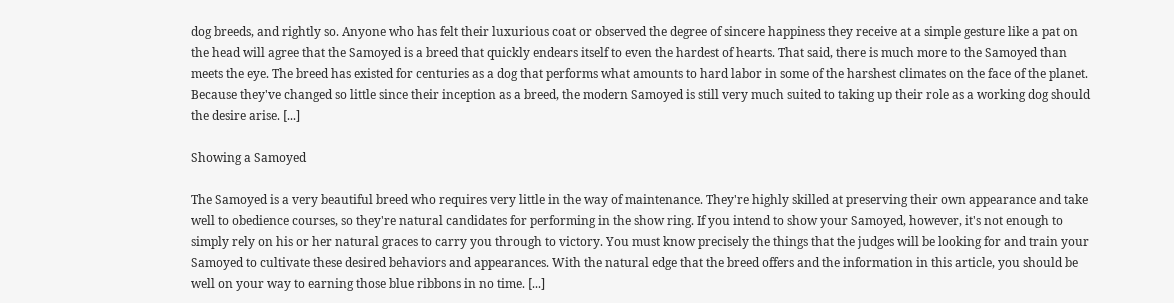dog breeds, and rightly so. Anyone who has felt their luxurious coat or observed the degree of sincere happiness they receive at a simple gesture like a pat on the head will agree that the Samoyed is a breed that quickly endears itself to even the hardest of hearts. That said, there is much more to the Samoyed than meets the eye. The breed has existed for centuries as a dog that performs what amounts to hard labor in some of the harshest climates on the face of the planet. Because they've changed so little since their inception as a breed, the modern Samoyed is still very much suited to taking up their role as a working dog should the desire arise. [...]

Showing a Samoyed

The Samoyed is a very beautiful breed who requires very little in the way of maintenance. They're highly skilled at preserving their own appearance and take well to obedience courses, so they're natural candidates for performing in the show ring. If you intend to show your Samoyed, however, it's not enough to simply rely on his or her natural graces to carry you through to victory. You must know precisely the things that the judges will be looking for and train your Samoyed to cultivate these desired behaviors and appearances. With the natural edge that the breed offers and the information in this article, you should be well on your way to earning those blue ribbons in no time. [...]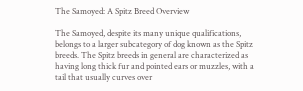The Samoyed: A Spitz Breed Overview

The Samoyed, despite its many unique qualifications, belongs to a larger subcategory of dog known as the Spitz breeds. The Spitz breeds in general are characterized as having long thick fur and pointed ears or muzzles, with a tail that usually curves over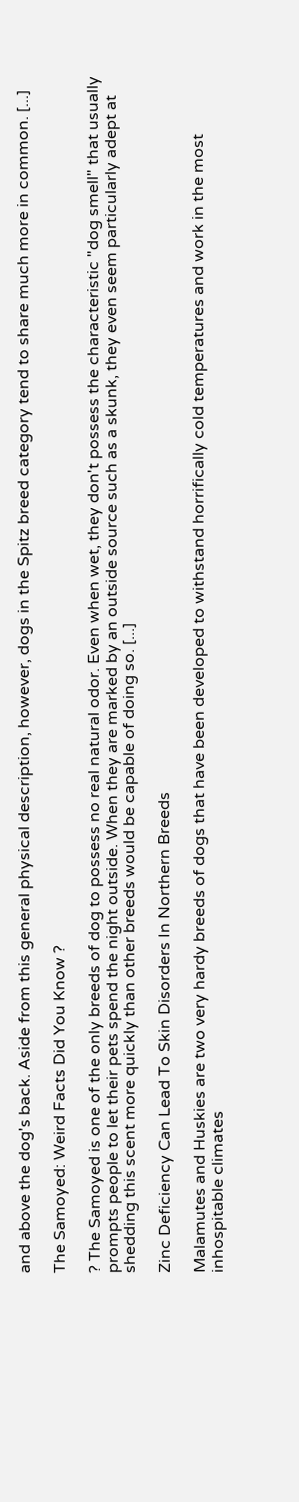and above the dog's back. Aside from this general physical description, however, dogs in the Spitz breed category tend to share much more in common. [...]

The Samoyed: Weird Facts Did You Know ?

? The Samoyed is one of the only breeds of dog to possess no real natural odor. Even when wet, they don't possess the characteristic "dog smell" that usually prompts people to let their pets spend the night outside. When they are marked by an outside source such as a skunk, they even seem particularly adept at shedding this scent more quickly than other breeds would be capable of doing so. [...]

Zinc Deficiency Can Lead To Skin Disorders In Northern Breeds

Malamutes and Huskies are two very hardy breeds of dogs that have been developed to withstand horrifically cold temperatures and work in the most inhospitable climates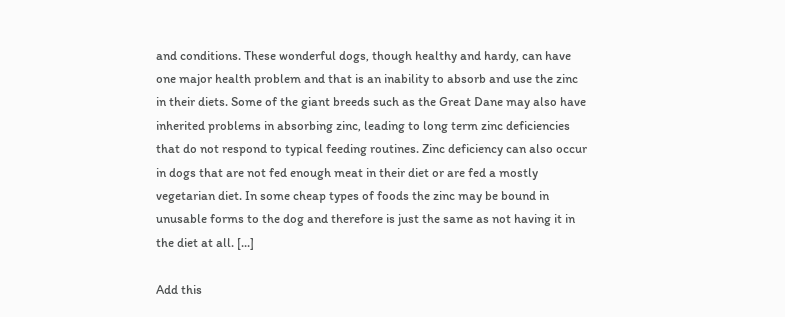and conditions. These wonderful dogs, though healthy and hardy, can have one major health problem and that is an inability to absorb and use the zinc in their diets. Some of the giant breeds such as the Great Dane may also have inherited problems in absorbing zinc, leading to long term zinc deficiencies that do not respond to typical feeding routines. Zinc deficiency can also occur in dogs that are not fed enough meat in their diet or are fed a mostly vegetarian diet. In some cheap types of foods the zinc may be bound in unusable forms to the dog and therefore is just the same as not having it in the diet at all. [...]

Add this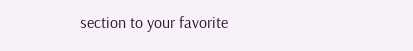section to your favorite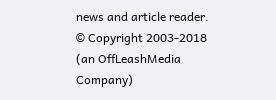news and article reader.
© Copyright 2003-2018 (an OffLeashMedia Company)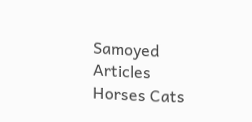Samoyed Articles
Horses Cats